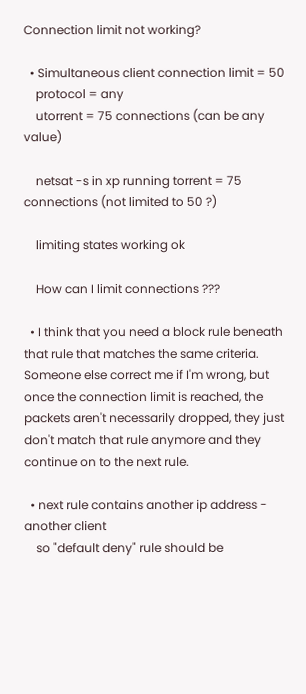Connection limit not working?

  • Simultaneous client connection limit = 50
    protocol = any
    utorrent = 75 connections (can be any value)

    netsat -s in xp running torrent = 75 connections (not limited to 50 ?)

    limiting states working ok

    How can I limit connections ???

  • I think that you need a block rule beneath that rule that matches the same criteria. Someone else correct me if I'm wrong, but once the connection limit is reached, the packets aren't necessarily dropped, they just don't match that rule anymore and they continue on to the next rule.

  • next rule contains another ip address - another client
    so "default deny" rule should be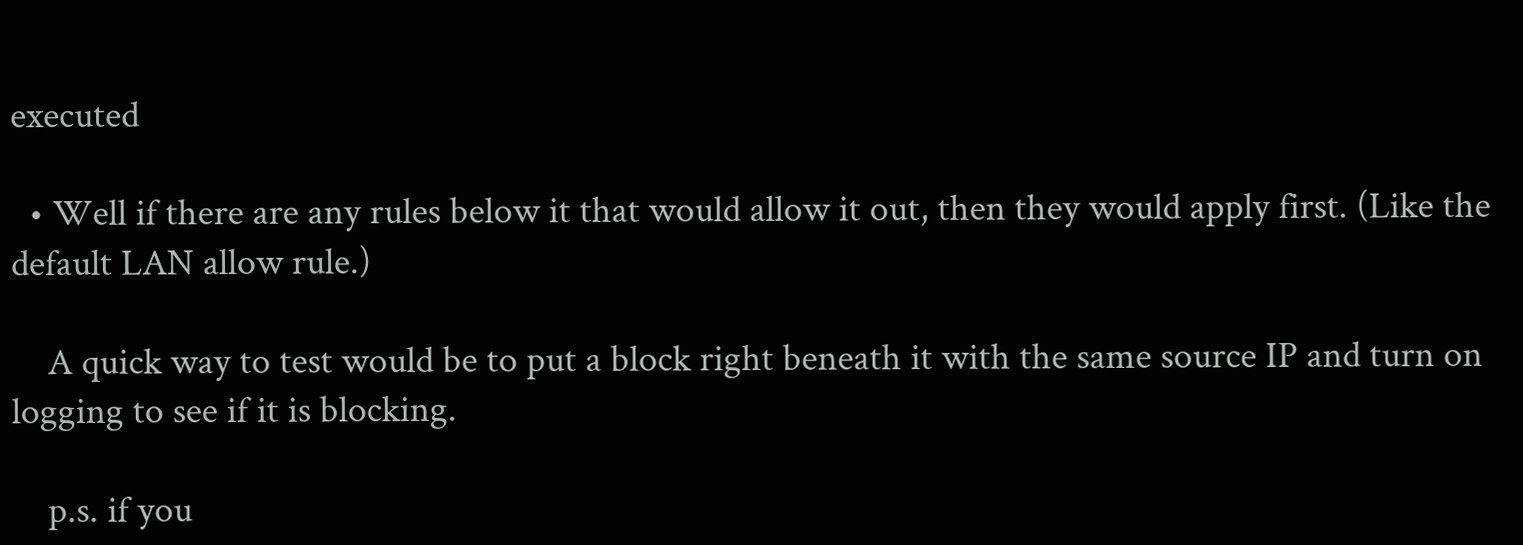executed

  • Well if there are any rules below it that would allow it out, then they would apply first. (Like the default LAN allow rule.)

    A quick way to test would be to put a block right beneath it with the same source IP and turn on logging to see if it is blocking.

    p.s. if you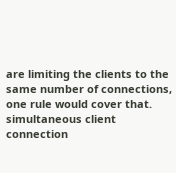are limiting the clients to the same number of connections, one rule would cover that. simultaneous client connection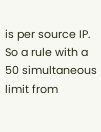is per source IP. So a rule with a 50 simultaneous limit from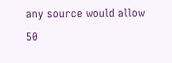any source would allow 50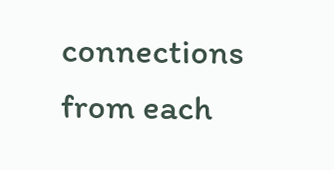connections from each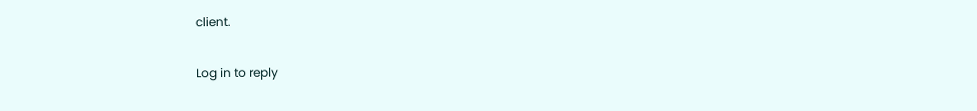client.

Log in to reply